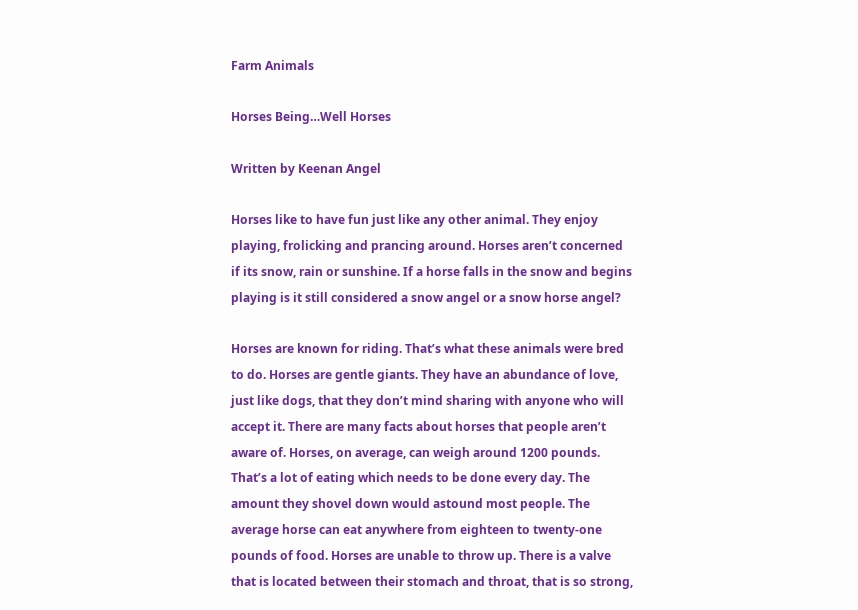Farm Animals

Horses Being…Well Horses

Written by Keenan Angel

Horses like to have fun just like any other animal. They enjoy playing, frolicking and prancing around. Horses aren’t concerned if its snow, rain or sunshine. If a horse falls in the snow and begins playing is it still considered a snow angel or a snow horse angel?

Horses are known for riding. That’s what these animals were bred to do. Horses are gentle giants. They have an abundance of love, just like dogs, that they don’t mind sharing with anyone who will accept it. There are many facts about horses that people aren’t aware of. Horses, on average, can weigh around 1200 pounds. That’s a lot of eating which needs to be done every day. The amount they shovel down would astound most people. The average horse can eat anywhere from eighteen to twenty-one pounds of food. Horses are unable to throw up. There is a valve that is located between their stomach and throat, that is so strong,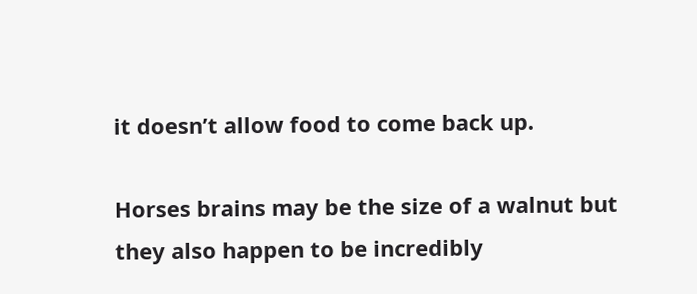it doesn’t allow food to come back up.

Horses brains may be the size of a walnut but they also happen to be incredibly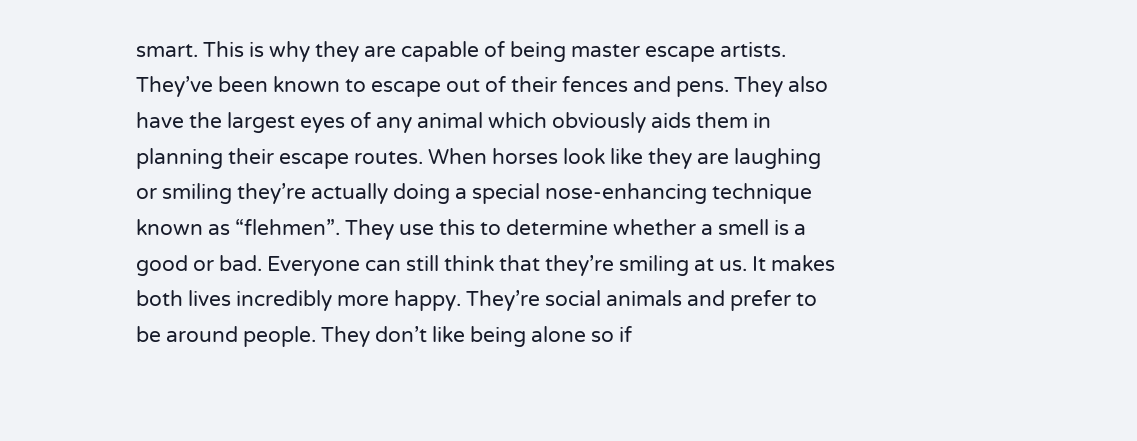smart. This is why they are capable of being master escape artists. They’ve been known to escape out of their fences and pens. They also have the largest eyes of any animal which obviously aids them in planning their escape routes. When horses look like they are laughing or smiling they’re actually doing a special nose-enhancing technique known as “flehmen”. They use this to determine whether a smell is a good or bad. Everyone can still think that they’re smiling at us. It makes both lives incredibly more happy. They’re social animals and prefer to be around people. They don’t like being alone so if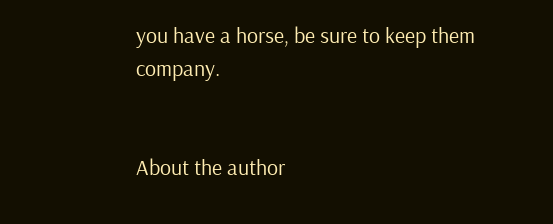you have a horse, be sure to keep them company.


About the author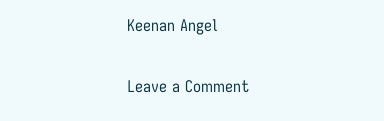Keenan Angel

Leave a Comment